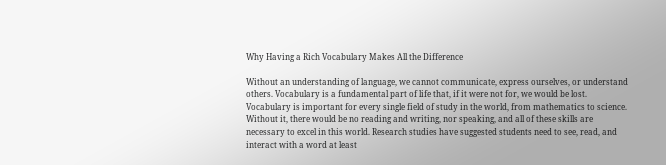Why Having a Rich Vocabulary Makes All the Difference

Without an understanding of language, we cannot communicate, express ourselves, or understand others. Vocabulary is a fundamental part of life that, if it were not for, we would be lost. Vocabulary is important for every single field of study in the world, from mathematics to science. Without it, there would be no reading and writing, nor speaking, and all of these skills are necessary to excel in this world. Research studies have suggested students need to see, read, and interact with a word at least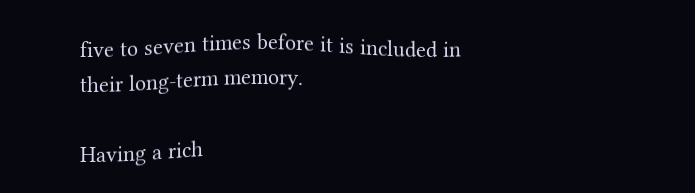five to seven times before it is included in their long-term memory.

Having a rich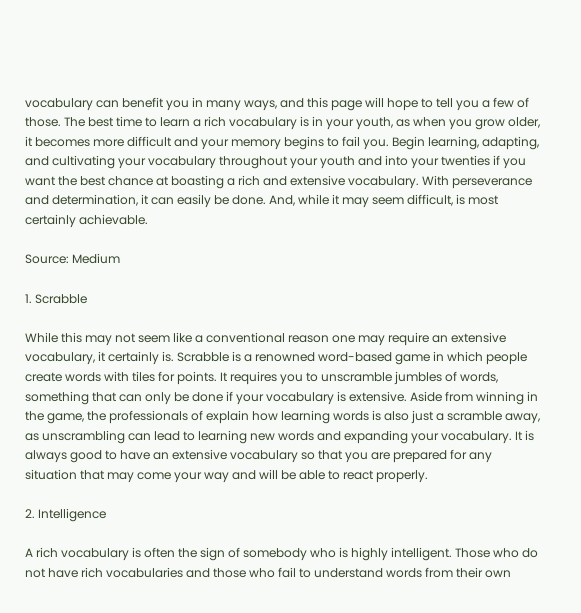vocabulary can benefit you in many ways, and this page will hope to tell you a few of those. The best time to learn a rich vocabulary is in your youth, as when you grow older, it becomes more difficult and your memory begins to fail you. Begin learning, adapting, and cultivating your vocabulary throughout your youth and into your twenties if you want the best chance at boasting a rich and extensive vocabulary. With perseverance and determination, it can easily be done. And, while it may seem difficult, is most certainly achievable.

Source: Medium

1. Scrabble

While this may not seem like a conventional reason one may require an extensive vocabulary, it certainly is. Scrabble is a renowned word-based game in which people create words with tiles for points. It requires you to unscramble jumbles of words, something that can only be done if your vocabulary is extensive. Aside from winning in the game, the professionals of explain how learning words is also just a scramble away, as unscrambling can lead to learning new words and expanding your vocabulary. It is always good to have an extensive vocabulary so that you are prepared for any situation that may come your way and will be able to react properly.

2. Intelligence

A rich vocabulary is often the sign of somebody who is highly intelligent. Those who do not have rich vocabularies and those who fail to understand words from their own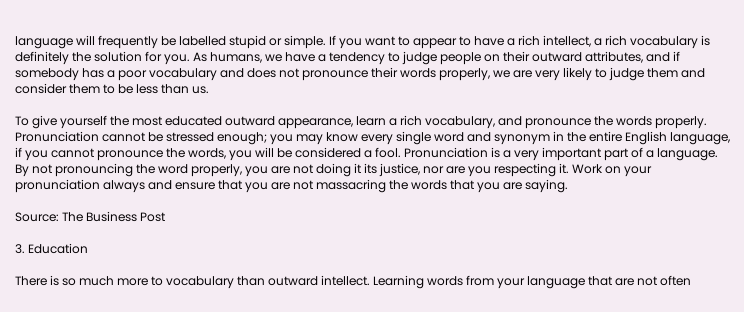language will frequently be labelled stupid or simple. If you want to appear to have a rich intellect, a rich vocabulary is definitely the solution for you. As humans, we have a tendency to judge people on their outward attributes, and if somebody has a poor vocabulary and does not pronounce their words properly, we are very likely to judge them and consider them to be less than us.

To give yourself the most educated outward appearance, learn a rich vocabulary, and pronounce the words properly. Pronunciation cannot be stressed enough; you may know every single word and synonym in the entire English language, if you cannot pronounce the words, you will be considered a fool. Pronunciation is a very important part of a language. By not pronouncing the word properly, you are not doing it its justice, nor are you respecting it. Work on your pronunciation always and ensure that you are not massacring the words that you are saying.

Source: The Business Post

3. Education

There is so much more to vocabulary than outward intellect. Learning words from your language that are not often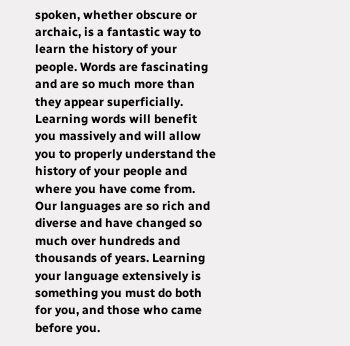spoken, whether obscure or archaic, is a fantastic way to learn the history of your people. Words are fascinating and are so much more than they appear superficially. Learning words will benefit you massively and will allow you to properly understand the history of your people and where you have come from. Our languages are so rich and diverse and have changed so much over hundreds and thousands of years. Learning your language extensively is something you must do both for you, and those who came before you.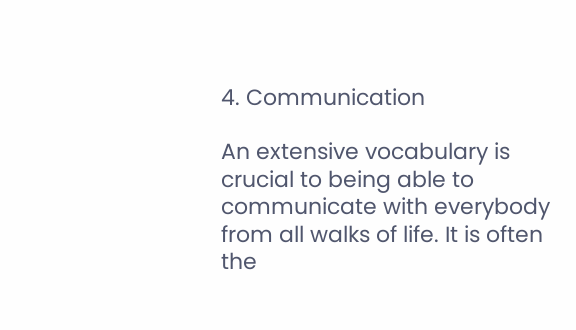4. Communication

An extensive vocabulary is crucial to being able to communicate with everybody from all walks of life. It is often the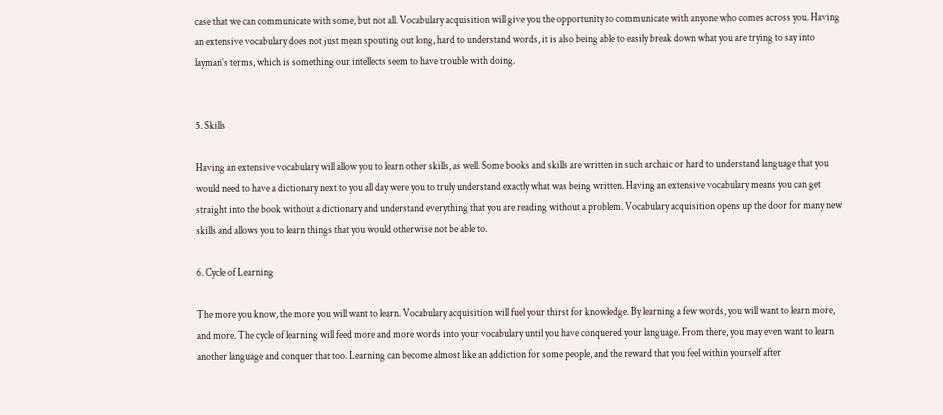case that we can communicate with some, but not all. Vocabulary acquisition will give you the opportunity to communicate with anyone who comes across you. Having an extensive vocabulary does not just mean spouting out long, hard to understand words, it is also being able to easily break down what you are trying to say into layman’s terms, which is something our intellects seem to have trouble with doing.


5. Skills

Having an extensive vocabulary will allow you to learn other skills, as well. Some books and skills are written in such archaic or hard to understand language that you would need to have a dictionary next to you all day were you to truly understand exactly what was being written. Having an extensive vocabulary means you can get straight into the book without a dictionary and understand everything that you are reading without a problem. Vocabulary acquisition opens up the door for many new skills and allows you to learn things that you would otherwise not be able to.

6. Cycle of Learning

The more you know, the more you will want to learn. Vocabulary acquisition will fuel your thirst for knowledge. By learning a few words, you will want to learn more, and more. The cycle of learning will feed more and more words into your vocabulary until you have conquered your language. From there, you may even want to learn another language and conquer that too. Learning can become almost like an addiction for some people, and the reward that you feel within yourself after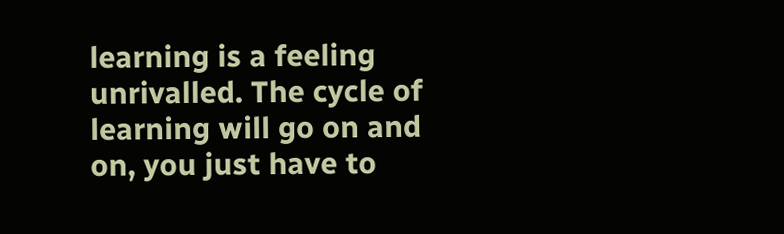learning is a feeling unrivalled. The cycle of learning will go on and on, you just have to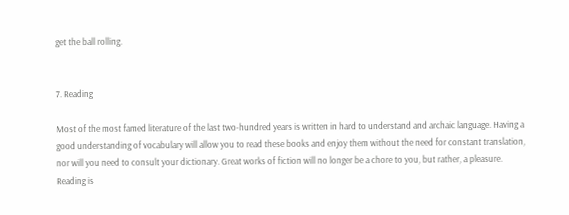get the ball rolling.


7. Reading

Most of the most famed literature of the last two-hundred years is written in hard to understand and archaic language. Having a good understanding of vocabulary will allow you to read these books and enjoy them without the need for constant translation, nor will you need to consult your dictionary. Great works of fiction will no longer be a chore to you, but rather, a pleasure. Reading is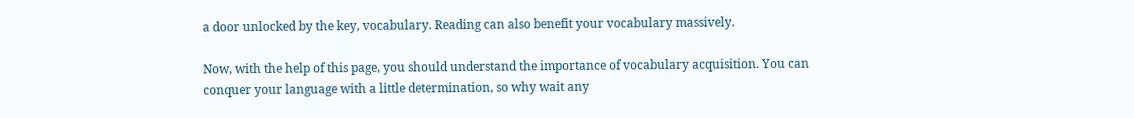a door unlocked by the key, vocabulary. Reading can also benefit your vocabulary massively.

Now, with the help of this page, you should understand the importance of vocabulary acquisition. You can conquer your language with a little determination, so why wait any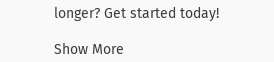longer? Get started today!

Show More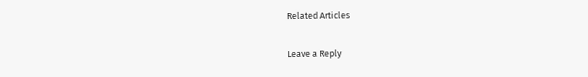Related Articles

Leave a Reply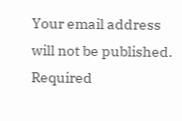Your email address will not be published. Required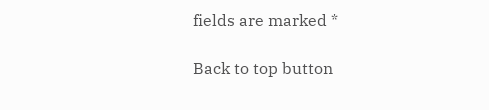fields are marked *

Back to top button